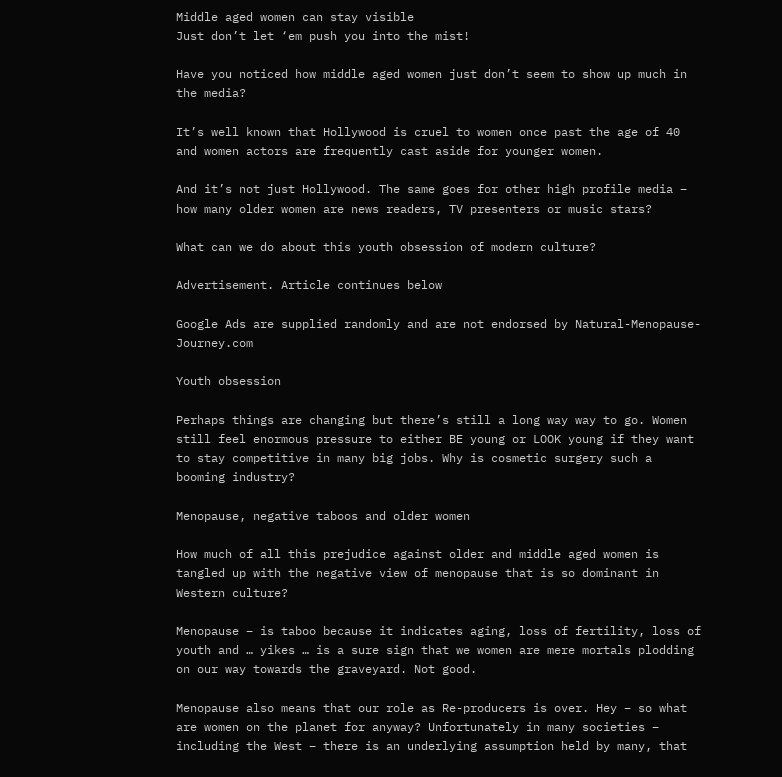Middle aged women can stay visible
Just don’t let ‘em push you into the mist!

Have you noticed how middle aged women just don’t seem to show up much in the media?

It’s well known that Hollywood is cruel to women once past the age of 40 and women actors are frequently cast aside for younger women.

And it’s not just Hollywood. The same goes for other high profile media – how many older women are news readers, TV presenters or music stars?

What can we do about this youth obsession of modern culture?

Advertisement. Article continues below

Google Ads are supplied randomly and are not endorsed by Natural-Menopause-Journey.com

Youth obsession

Perhaps things are changing but there’s still a long way way to go. Women still feel enormous pressure to either BE young or LOOK young if they want to stay competitive in many big jobs. Why is cosmetic surgery such a booming industry?

Menopause, negative taboos and older women

How much of all this prejudice against older and middle aged women is tangled up with the negative view of menopause that is so dominant in Western culture?

Menopause – is taboo because it indicates aging, loss of fertility, loss of youth and … yikes … is a sure sign that we women are mere mortals plodding on our way towards the graveyard. Not good.

Menopause also means that our role as Re-producers is over. Hey – so what are women on the planet for anyway? Unfortunately in many societies – including the West – there is an underlying assumption held by many, that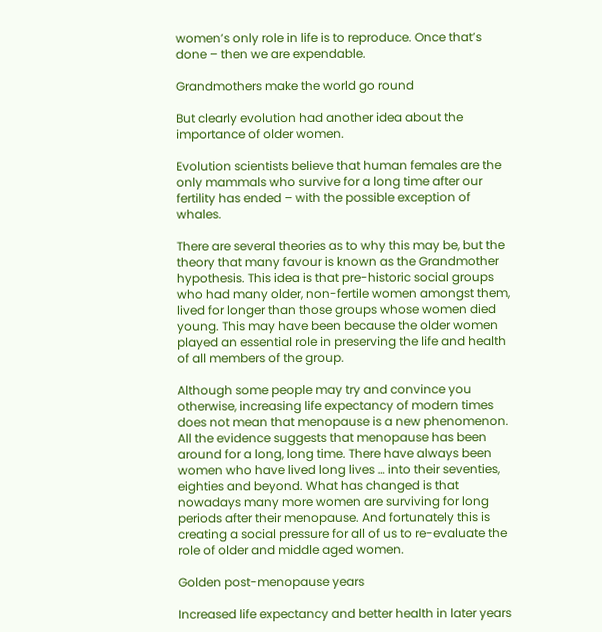women’s only role in life is to reproduce. Once that’s done – then we are expendable.

Grandmothers make the world go round

But clearly evolution had another idea about the importance of older women.

Evolution scientists believe that human females are the only mammals who survive for a long time after our fertility has ended – with the possible exception of whales.

There are several theories as to why this may be, but the theory that many favour is known as the Grandmother hypothesis. This idea is that pre-historic social groups who had many older, non-fertile women amongst them, lived for longer than those groups whose women died young. This may have been because the older women played an essential role in preserving the life and health of all members of the group.

Although some people may try and convince you otherwise, increasing life expectancy of modern times does not mean that menopause is a new phenomenon. All the evidence suggests that menopause has been around for a long, long time. There have always been women who have lived long lives … into their seventies, eighties and beyond. What has changed is that nowadays many more women are surviving for long periods after their menopause. And fortunately this is creating a social pressure for all of us to re-evaluate the role of older and middle aged women.

Golden post-menopause years

Increased life expectancy and better health in later years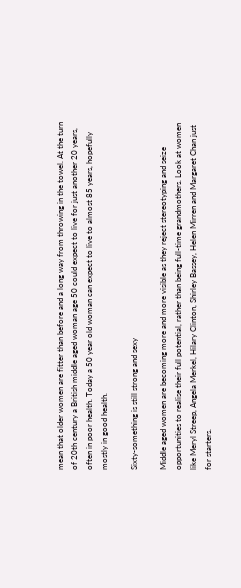mean that older women are fitter than before and a long way from throwing in the towel. At the turn of 20th century a British middle aged woman age 50 could expect to live for just another 20 years, often in poor health. Today a 50 year old woman can expect to live to almost 85 years, hopefully mostly in good health.

Sixty-something is still strong and sexy

Middle aged women are becoming more and more visible as they reject stereotyping and seize opportunities to realise their full potential, rather than being full-time grandmothers. Look at women like Meryl Streep, Angela Merkel, Hilary Clinton, Shirley Bassey, Helen Mirren and Margaret Chan just for starters.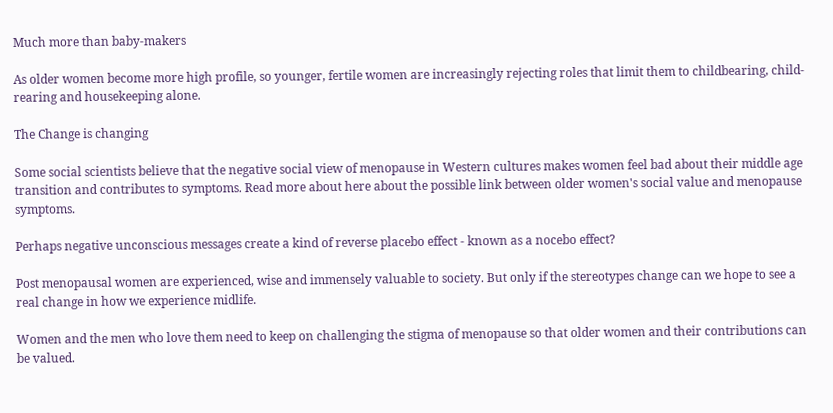Much more than baby-makers

As older women become more high profile, so younger, fertile women are increasingly rejecting roles that limit them to childbearing, child-rearing and housekeeping alone.

The Change is changing

Some social scientists believe that the negative social view of menopause in Western cultures makes women feel bad about their middle age transition and contributes to symptoms. Read more about here about the possible link between older women's social value and menopause symptoms.

Perhaps negative unconscious messages create a kind of reverse placebo effect - known as a nocebo effect?

Post menopausal women are experienced, wise and immensely valuable to society. But only if the stereotypes change can we hope to see a real change in how we experience midlife.

Women and the men who love them need to keep on challenging the stigma of menopause so that older women and their contributions can be valued.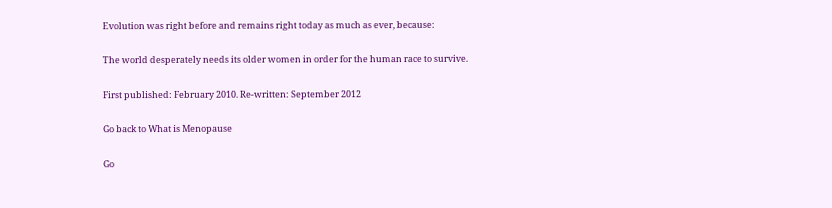Evolution was right before and remains right today as much as ever, because:

The world desperately needs its older women in order for the human race to survive.

First published: February 2010. Re-written: September 2012

Go back to What is Menopause

Go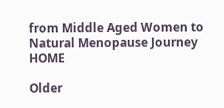from Middle Aged Women to Natural Menopause Journey HOME

Older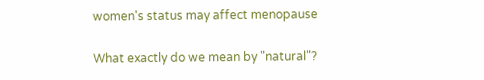women's status may affect menopause

What exactly do we mean by "natural"?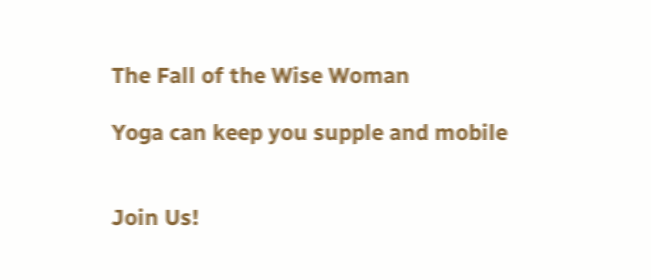The Fall of the Wise Woman

Yoga can keep you supple and mobile


Join Us!